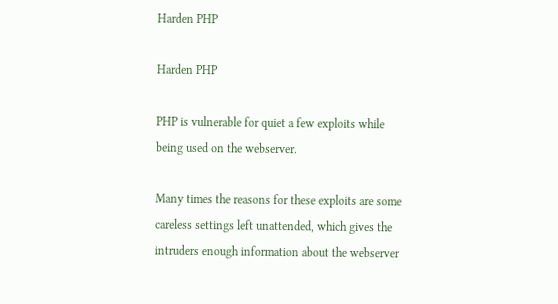Harden PHP

Harden PHP

PHP is vulnerable for quiet a few exploits while being used on the webserver.

Many times the reasons for these exploits are some careless settings left unattended, which gives the intruders enough information about the webserver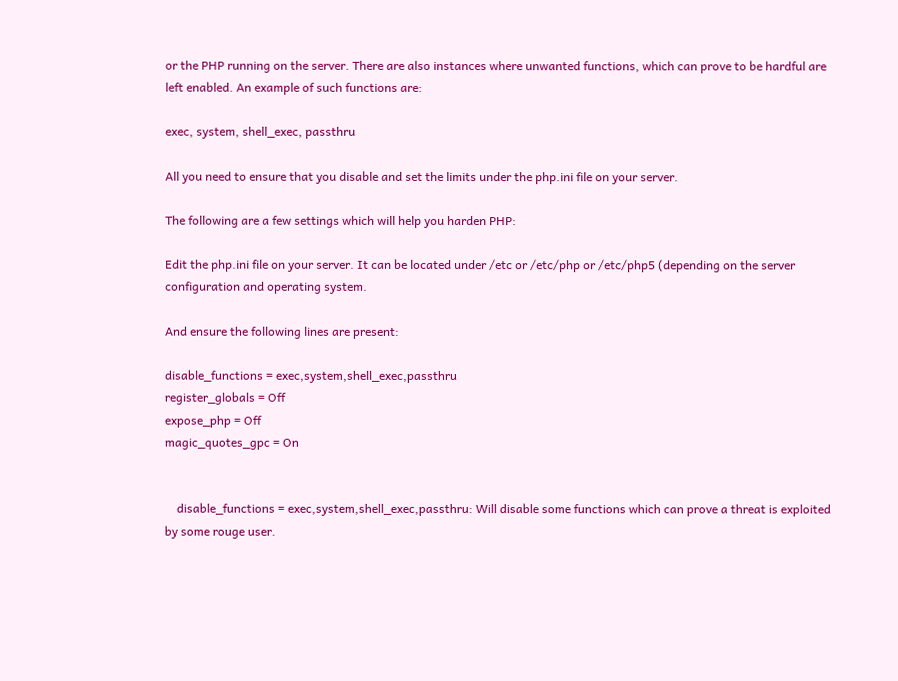or the PHP running on the server. There are also instances where unwanted functions, which can prove to be hardful are left enabled. An example of such functions are:

exec, system, shell_exec, passthru

All you need to ensure that you disable and set the limits under the php.ini file on your server.

The following are a few settings which will help you harden PHP:

Edit the php.ini file on your server. It can be located under /etc or /etc/php or /etc/php5 (depending on the server configuration and operating system.

And ensure the following lines are present:

disable_functions = exec,system,shell_exec,passthru
register_globals = Off
expose_php = Off
magic_quotes_gpc = On


    disable_functions = exec,system,shell_exec,passthru: Will disable some functions which can prove a threat is exploited by some rouge user.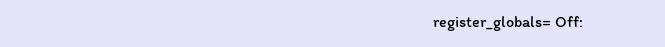register_globals= Off: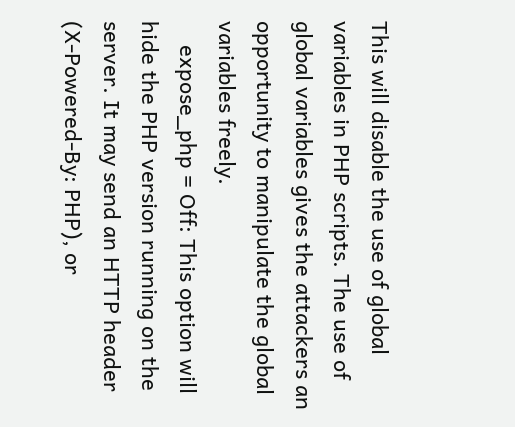This will disable the use of global variables in PHP scripts. The use of global variables gives the attackers an opportunity to manipulate the global variables freely.
    expose_php = Off: This option will hide the PHP version running on the server. It may send an HTTP header (X-Powered-By: PHP), or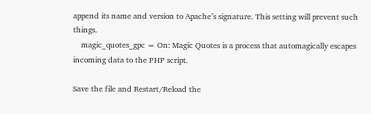append its name and version to Apache’s signature. This setting will prevent such things.
    magic_quotes_gpc = On: Magic Quotes is a process that automagically escapes incoming data to the PHP script.

Save the file and Restart/Reload the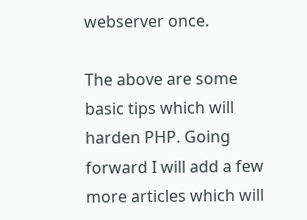webserver once.

The above are some basic tips which will harden PHP. Going forward I will add a few more articles which will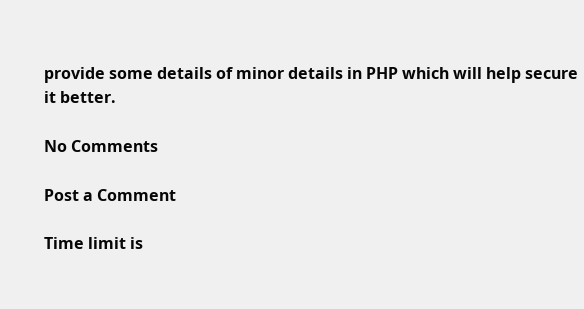provide some details of minor details in PHP which will help secure it better.

No Comments

Post a Comment

Time limit is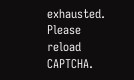exhausted. Please reload CAPTCHA.